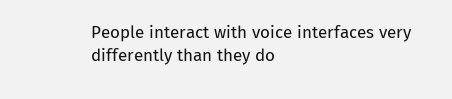People interact with voice interfaces very differently than they do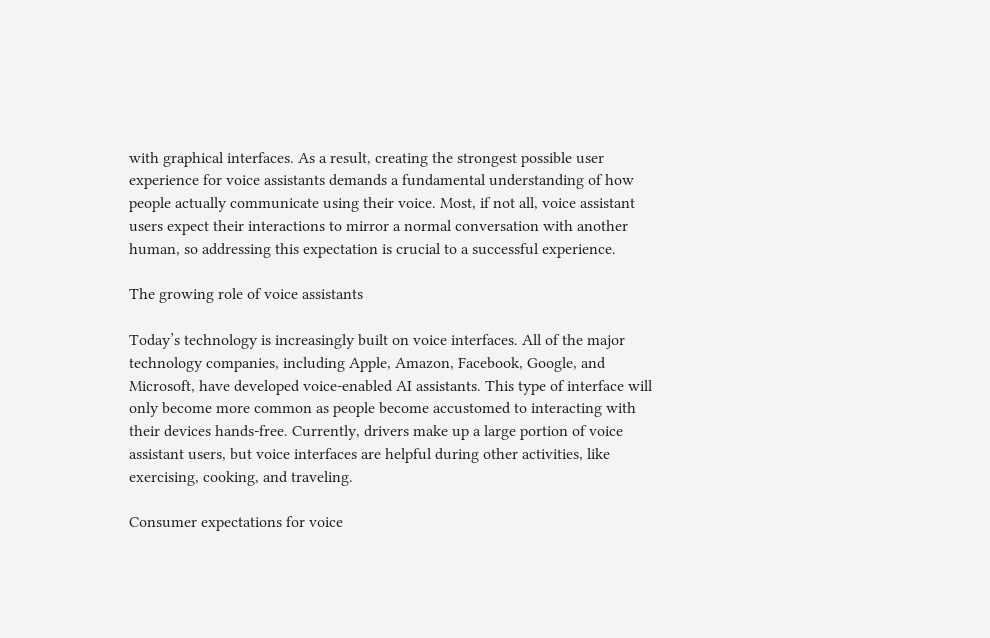with graphical interfaces. As a result, creating the strongest possible user experience for voice assistants demands a fundamental understanding of how people actually communicate using their voice. Most, if not all, voice assistant users expect their interactions to mirror a normal conversation with another human, so addressing this expectation is crucial to a successful experience.

The growing role of voice assistants

Today’s technology is increasingly built on voice interfaces. All of the major technology companies, including Apple, Amazon, Facebook, Google, and Microsoft, have developed voice-enabled AI assistants. This type of interface will only become more common as people become accustomed to interacting with their devices hands-free. Currently, drivers make up a large portion of voice assistant users, but voice interfaces are helpful during other activities, like exercising, cooking, and traveling.

Consumer expectations for voice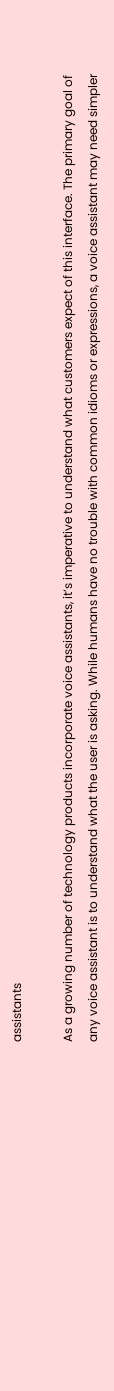assistants

As a growing number of technology products incorporate voice assistants, it’s imperative to understand what customers expect of this interface. The primary goal of any voice assistant is to understand what the user is asking. While humans have no trouble with common idioms or expressions, a voice assistant may need simpler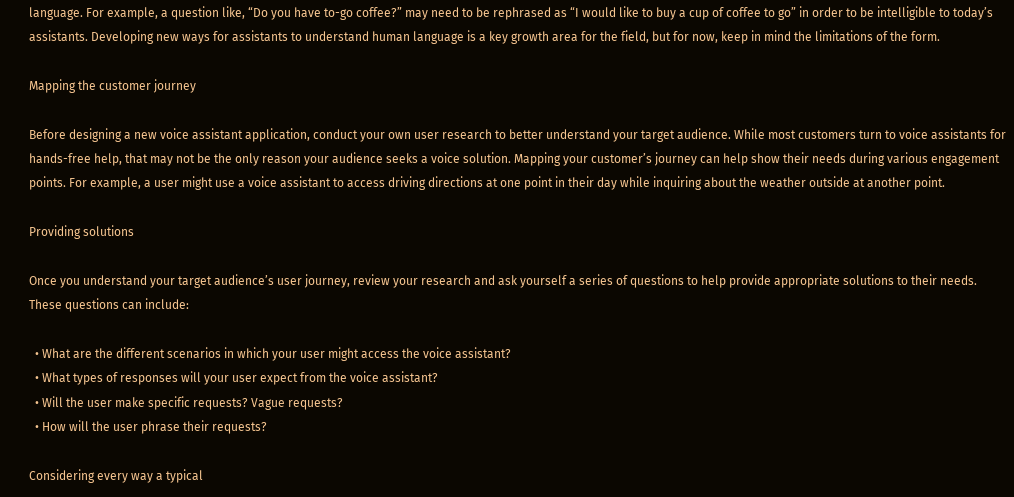language. For example, a question like, “Do you have to-go coffee?” may need to be rephrased as “I would like to buy a cup of coffee to go” in order to be intelligible to today’s assistants. Developing new ways for assistants to understand human language is a key growth area for the field, but for now, keep in mind the limitations of the form.

Mapping the customer journey

Before designing a new voice assistant application, conduct your own user research to better understand your target audience. While most customers turn to voice assistants for hands-free help, that may not be the only reason your audience seeks a voice solution. Mapping your customer’s journey can help show their needs during various engagement points. For example, a user might use a voice assistant to access driving directions at one point in their day while inquiring about the weather outside at another point.

Providing solutions

Once you understand your target audience’s user journey, review your research and ask yourself a series of questions to help provide appropriate solutions to their needs. These questions can include:

  • What are the different scenarios in which your user might access the voice assistant?
  • What types of responses will your user expect from the voice assistant?
  • Will the user make specific requests? Vague requests?
  • How will the user phrase their requests?

Considering every way a typical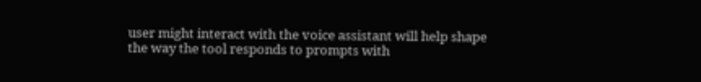user might interact with the voice assistant will help shape the way the tool responds to prompts with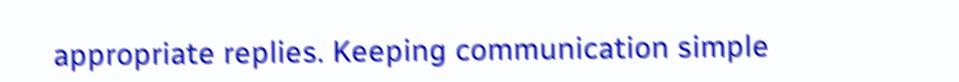appropriate replies. Keeping communication simple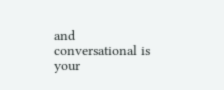and conversational is your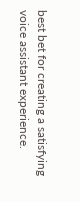best bet for creating a satisfying voice assistant experience.